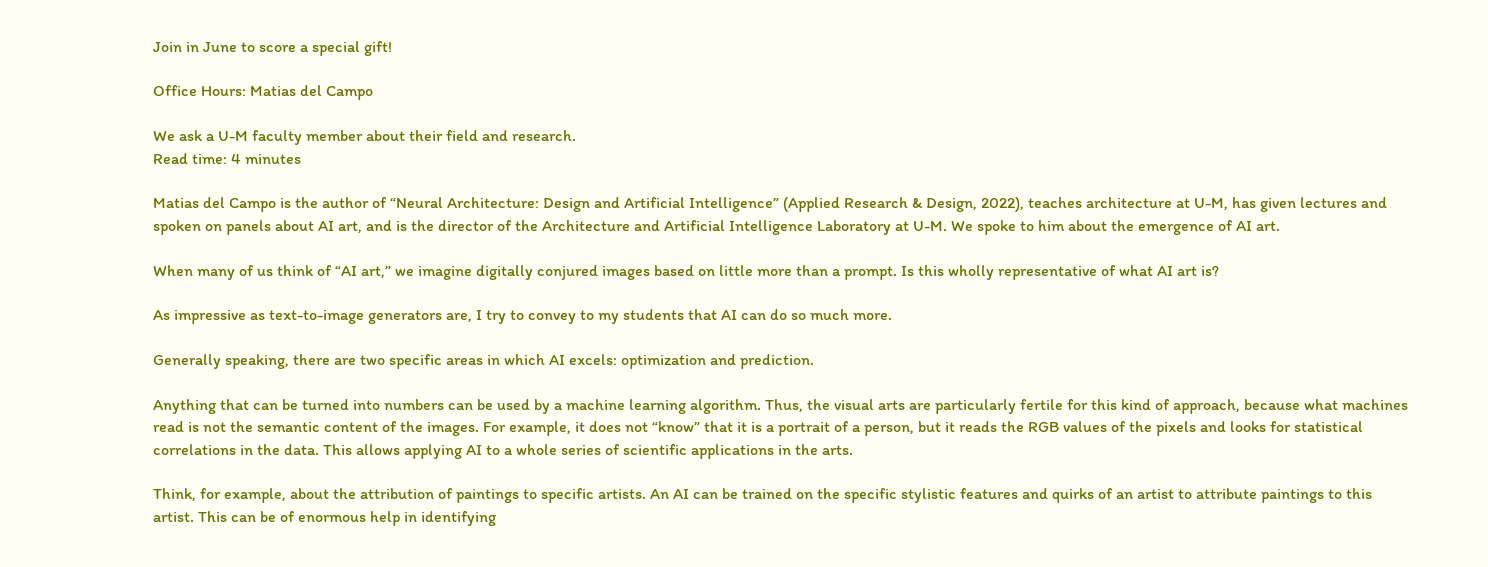Join in June to score a special gift!

Office Hours: Matias del Campo

We ask a U-M faculty member about their field and research.
Read time: 4 minutes

Matias del Campo is the author of “Neural Architecture: Design and Artificial Intelligence” (Applied Research & Design, 2022), teaches architecture at U-M, has given lectures and spoken on panels about AI art, and is the director of the Architecture and Artificial Intelligence Laboratory at U-M. We spoke to him about the emergence of AI art.

When many of us think of “AI art,” we imagine digitally conjured images based on little more than a prompt. Is this wholly representative of what AI art is?

As impressive as text-to-image generators are, I try to convey to my students that AI can do so much more.

Generally speaking, there are two specific areas in which AI excels: optimization and prediction.

Anything that can be turned into numbers can be used by a machine learning algorithm. Thus, the visual arts are particularly fertile for this kind of approach, because what machines read is not the semantic content of the images. For example, it does not “know” that it is a portrait of a person, but it reads the RGB values of the pixels and looks for statistical correlations in the data. This allows applying AI to a whole series of scientific applications in the arts.

Think, for example, about the attribution of paintings to specific artists. An AI can be trained on the specific stylistic features and quirks of an artist to attribute paintings to this artist. This can be of enormous help in identifying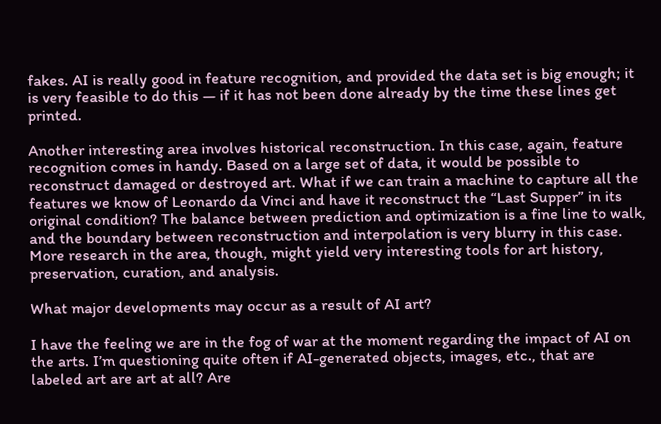fakes. AI is really good in feature recognition, and provided the data set is big enough; it is very feasible to do this — if it has not been done already by the time these lines get printed.

Another interesting area involves historical reconstruction. In this case, again, feature recognition comes in handy. Based on a large set of data, it would be possible to reconstruct damaged or destroyed art. What if we can train a machine to capture all the features we know of Leonardo da Vinci and have it reconstruct the “Last Supper” in its original condition? The balance between prediction and optimization is a fine line to walk, and the boundary between reconstruction and interpolation is very blurry in this case. More research in the area, though, might yield very interesting tools for art history, preservation, curation, and analysis.

What major developments may occur as a result of AI art?

I have the feeling we are in the fog of war at the moment regarding the impact of AI on the arts. I’m questioning quite often if AI-generated objects, images, etc., that are labeled art are art at all? Are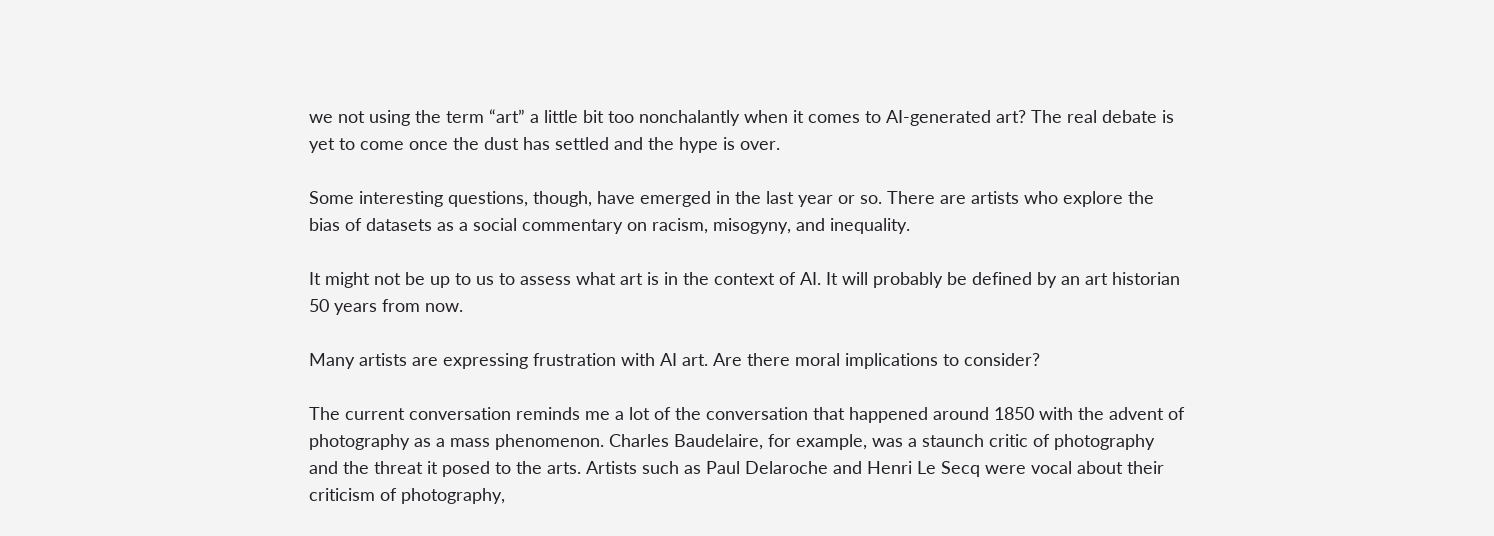we not using the term “art” a little bit too nonchalantly when it comes to AI-generated art? The real debate is yet to come once the dust has settled and the hype is over.

Some interesting questions, though, have emerged in the last year or so. There are artists who explore the bias of datasets as a social commentary on racism, misogyny, and inequality.

It might not be up to us to assess what art is in the context of AI. It will probably be defined by an art historian 50 years from now.

Many artists are expressing frustration with AI art. Are there moral implications to consider?

The current conversation reminds me a lot of the conversation that happened around 1850 with the advent of photography as a mass phenomenon. Charles Baudelaire, for example, was a staunch critic of photography and the threat it posed to the arts. Artists such as Paul Delaroche and Henri Le Secq were vocal about their criticism of photography,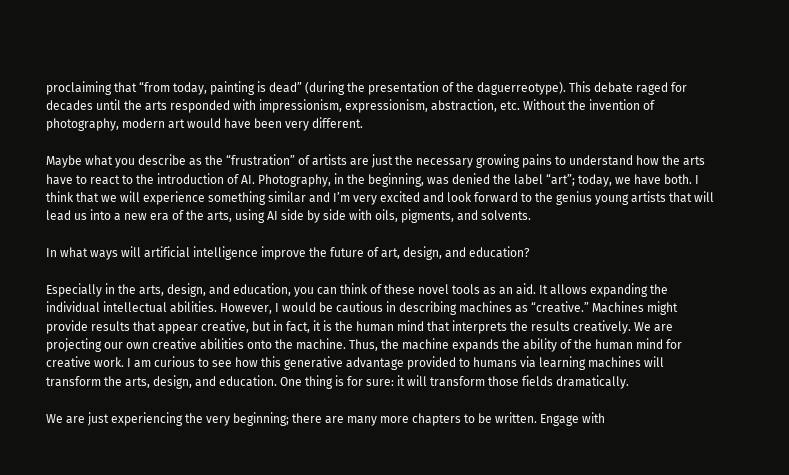proclaiming that “from today, painting is dead” (during the presentation of the daguerreotype). This debate raged for decades until the arts responded with impressionism, expressionism, abstraction, etc. Without the invention of photography, modern art would have been very different.

Maybe what you describe as the “frustration” of artists are just the necessary growing pains to understand how the arts have to react to the introduction of AI. Photography, in the beginning, was denied the label “art”; today, we have both. I think that we will experience something similar and I’m very excited and look forward to the genius young artists that will lead us into a new era of the arts, using AI side by side with oils, pigments, and solvents.

In what ways will artificial intelligence improve the future of art, design, and education?

Especially in the arts, design, and education, you can think of these novel tools as an aid. It allows expanding the individual intellectual abilities. However, I would be cautious in describing machines as “creative.” Machines might provide results that appear creative, but in fact, it is the human mind that interprets the results creatively. We are projecting our own creative abilities onto the machine. Thus, the machine expands the ability of the human mind for creative work. I am curious to see how this generative advantage provided to humans via learning machines will transform the arts, design, and education. One thing is for sure: it will transform those fields dramatically.

We are just experiencing the very beginning; there are many more chapters to be written. Engage with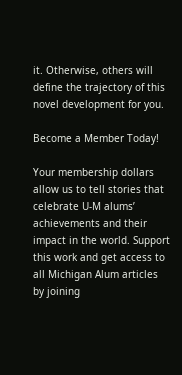it. Otherwise, others will define the trajectory of this novel development for you.

Become a Member Today!

Your membership dollars allow us to tell stories that celebrate U-M alums’ achievements and their impact in the world. Support this work and get access to all Michigan Alum articles by joining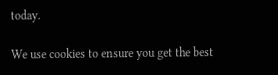today.

We use cookies to ensure you get the best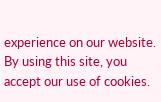experience on our website. By using this site, you accept our use of cookies.